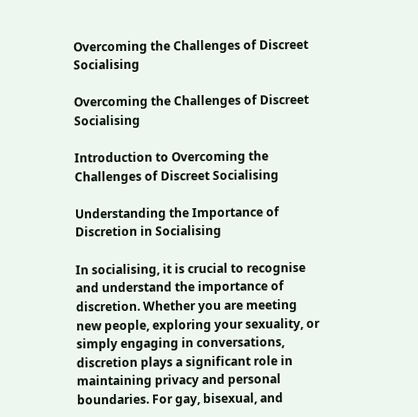Overcoming the Challenges of Discreet Socialising

Overcoming the Challenges of Discreet Socialising

Introduction to Overcoming the Challenges of Discreet Socialising

Understanding the Importance of Discretion in Socialising

In socialising, it is crucial to recognise and understand the importance of discretion. Whether you are meeting new people, exploring your sexuality, or simply engaging in conversations, discretion plays a significant role in maintaining privacy and personal boundaries. For gay, bisexual, and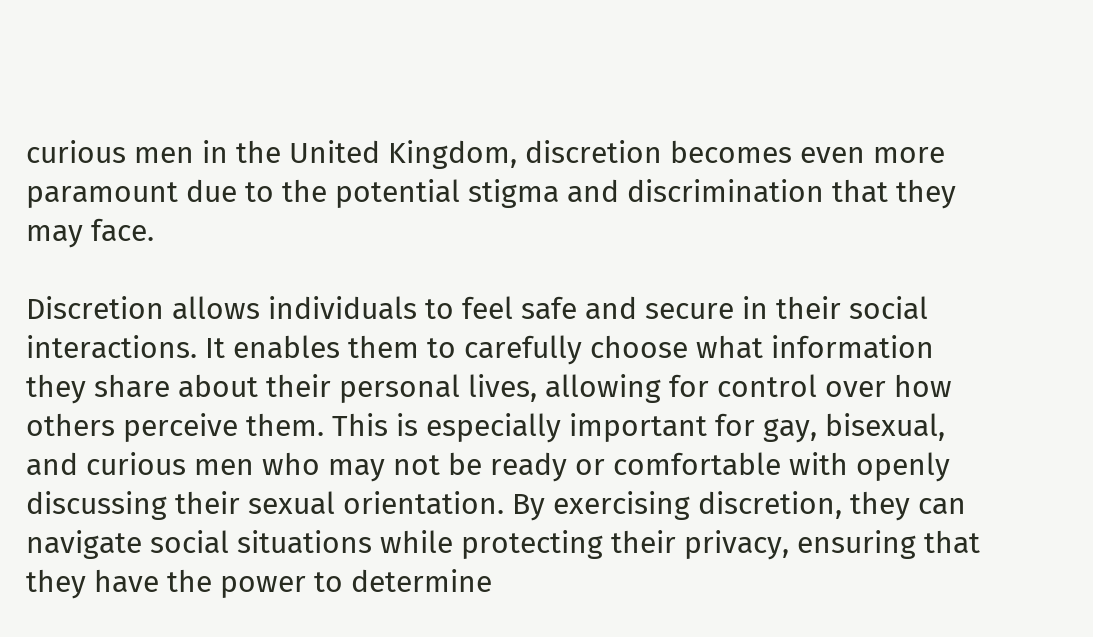curious men in the United Kingdom, discretion becomes even more paramount due to the potential stigma and discrimination that they may face.

Discretion allows individuals to feel safe and secure in their social interactions. It enables them to carefully choose what information they share about their personal lives, allowing for control over how others perceive them. This is especially important for gay, bisexual, and curious men who may not be ready or comfortable with openly discussing their sexual orientation. By exercising discretion, they can navigate social situations while protecting their privacy, ensuring that they have the power to determine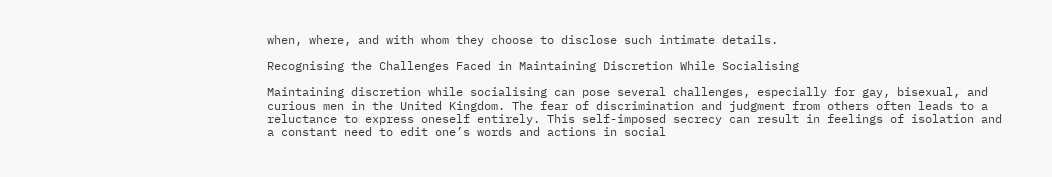when, where, and with whom they choose to disclose such intimate details.

Recognising the Challenges Faced in Maintaining Discretion While Socialising

Maintaining discretion while socialising can pose several challenges, especially for gay, bisexual, and curious men in the United Kingdom. The fear of discrimination and judgment from others often leads to a reluctance to express oneself entirely. This self-imposed secrecy can result in feelings of isolation and a constant need to edit one’s words and actions in social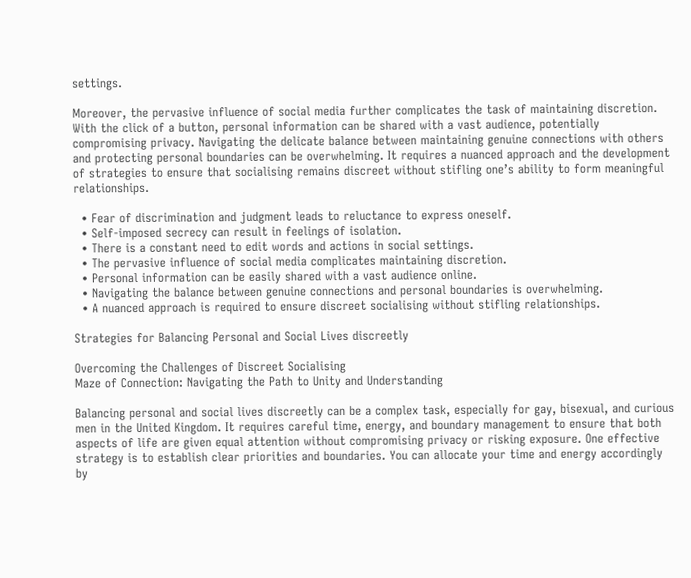settings.

Moreover, the pervasive influence of social media further complicates the task of maintaining discretion. With the click of a button, personal information can be shared with a vast audience, potentially compromising privacy. Navigating the delicate balance between maintaining genuine connections with others and protecting personal boundaries can be overwhelming. It requires a nuanced approach and the development of strategies to ensure that socialising remains discreet without stifling one’s ability to form meaningful relationships.

  • Fear of discrimination and judgment leads to reluctance to express oneself.
  • Self-imposed secrecy can result in feelings of isolation.
  • There is a constant need to edit words and actions in social settings.
  • The pervasive influence of social media complicates maintaining discretion.
  • Personal information can be easily shared with a vast audience online.
  • Navigating the balance between genuine connections and personal boundaries is overwhelming.
  • A nuanced approach is required to ensure discreet socialising without stifling relationships.

Strategies for Balancing Personal and Social Lives discreetly

Overcoming the Challenges of Discreet Socialising
Maze of Connection: Navigating the Path to Unity and Understanding

Balancing personal and social lives discreetly can be a complex task, especially for gay, bisexual, and curious men in the United Kingdom. It requires careful time, energy, and boundary management to ensure that both aspects of life are given equal attention without compromising privacy or risking exposure. One effective strategy is to establish clear priorities and boundaries. You can allocate your time and energy accordingly by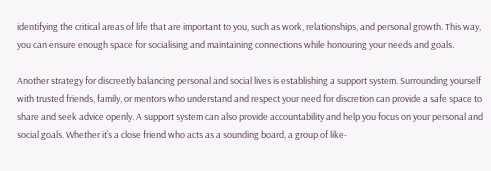identifying the critical areas of life that are important to you, such as work, relationships, and personal growth. This way, you can ensure enough space for socialising and maintaining connections while honouring your needs and goals.

Another strategy for discreetly balancing personal and social lives is establishing a support system. Surrounding yourself with trusted friends, family, or mentors who understand and respect your need for discretion can provide a safe space to share and seek advice openly. A support system can also provide accountability and help you focus on your personal and social goals. Whether it’s a close friend who acts as a sounding board, a group of like-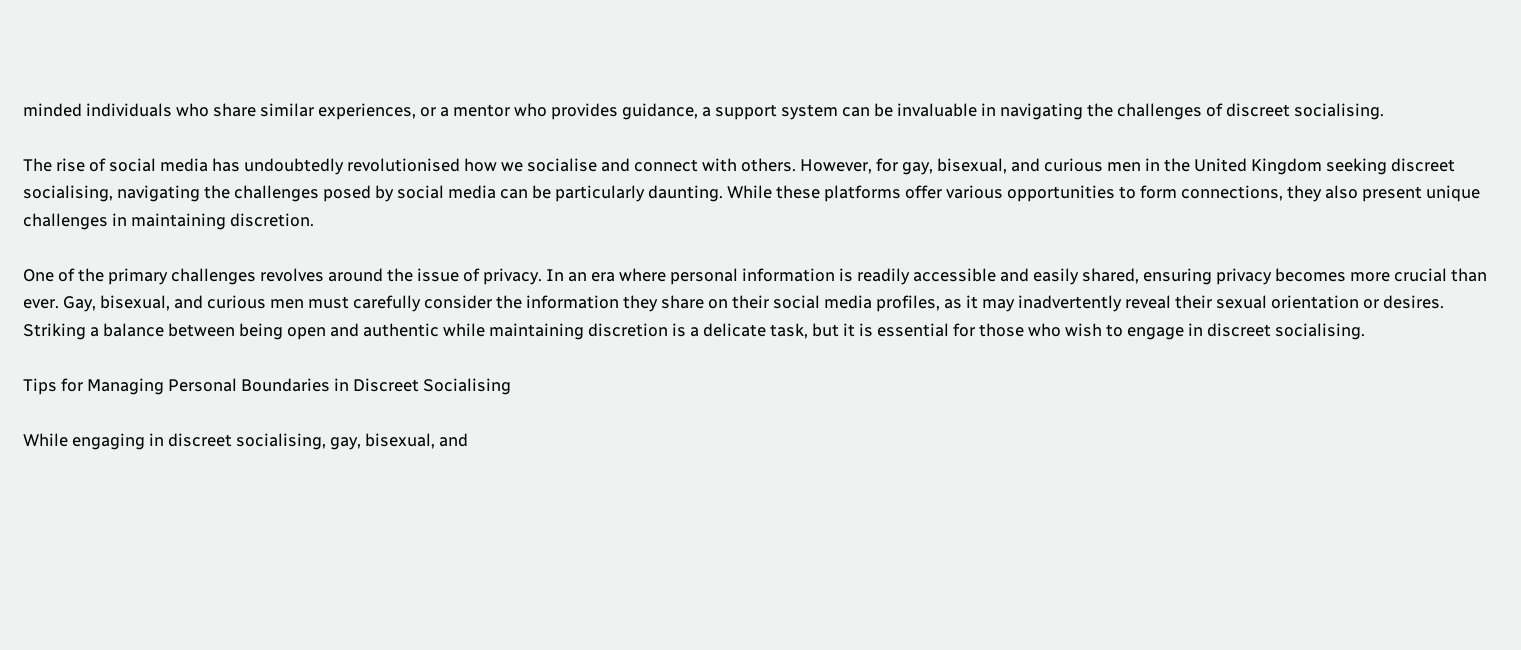minded individuals who share similar experiences, or a mentor who provides guidance, a support system can be invaluable in navigating the challenges of discreet socialising.

The rise of social media has undoubtedly revolutionised how we socialise and connect with others. However, for gay, bisexual, and curious men in the United Kingdom seeking discreet socialising, navigating the challenges posed by social media can be particularly daunting. While these platforms offer various opportunities to form connections, they also present unique challenges in maintaining discretion.

One of the primary challenges revolves around the issue of privacy. In an era where personal information is readily accessible and easily shared, ensuring privacy becomes more crucial than ever. Gay, bisexual, and curious men must carefully consider the information they share on their social media profiles, as it may inadvertently reveal their sexual orientation or desires. Striking a balance between being open and authentic while maintaining discretion is a delicate task, but it is essential for those who wish to engage in discreet socialising.

Tips for Managing Personal Boundaries in Discreet Socialising

While engaging in discreet socialising, gay, bisexual, and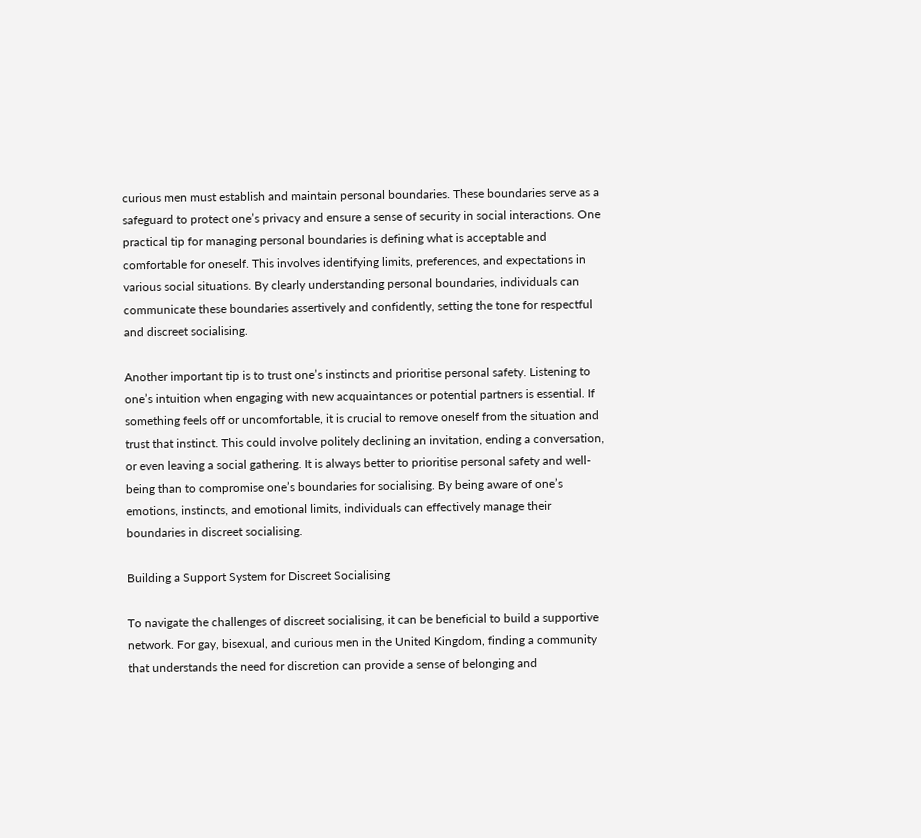curious men must establish and maintain personal boundaries. These boundaries serve as a safeguard to protect one’s privacy and ensure a sense of security in social interactions. One practical tip for managing personal boundaries is defining what is acceptable and comfortable for oneself. This involves identifying limits, preferences, and expectations in various social situations. By clearly understanding personal boundaries, individuals can communicate these boundaries assertively and confidently, setting the tone for respectful and discreet socialising.

Another important tip is to trust one’s instincts and prioritise personal safety. Listening to one’s intuition when engaging with new acquaintances or potential partners is essential. If something feels off or uncomfortable, it is crucial to remove oneself from the situation and trust that instinct. This could involve politely declining an invitation, ending a conversation, or even leaving a social gathering. It is always better to prioritise personal safety and well-being than to compromise one’s boundaries for socialising. By being aware of one’s emotions, instincts, and emotional limits, individuals can effectively manage their boundaries in discreet socialising.

Building a Support System for Discreet Socialising

To navigate the challenges of discreet socialising, it can be beneficial to build a supportive network. For gay, bisexual, and curious men in the United Kingdom, finding a community that understands the need for discretion can provide a sense of belonging and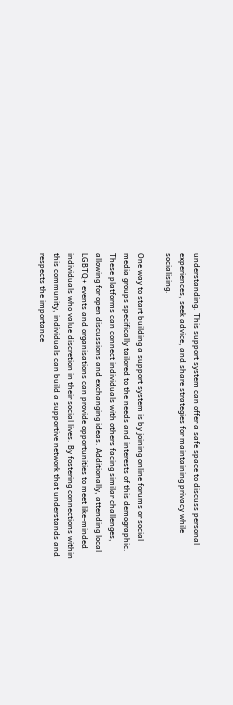understanding. This support system can offer a safe space to discuss personal experiences, seek advice, and share strategies for maintaining privacy while socialising.

One way to start building a support system is by joining online forums or social media groups specifically tailored to the needs and interests of this demographic. These platforms can connect individuals with others facing similar challenges, allowing for open discussions and exchanging ideas. Additionally, attending local LGBTQ+ events and organisations can provide opportunities to meet like-minded individuals who value discretion in their social lives. By fostering connections within this community, individuals can build a supportive network that understands and respects the importance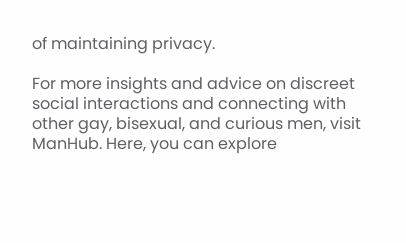of maintaining privacy.

For more insights and advice on discreet social interactions and connecting with other gay, bisexual, and curious men, visit ManHub. Here, you can explore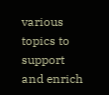various topics to support and enrich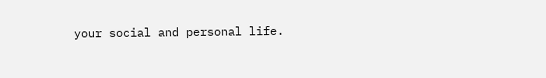your social and personal life.